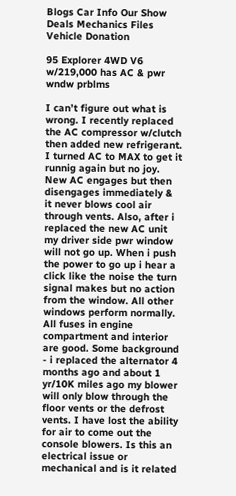Blogs Car Info Our Show Deals Mechanics Files Vehicle Donation

95 Explorer 4WD V6 w/219,000 has AC & pwr wndw prblms

I can’t figure out what is wrong. I recently replaced the AC compressor w/clutch then added new refrigerant. I turned AC to MAX to get it runnig again but no joy. New AC engages but then disengages immediately & it never blows cool air through vents. Also, after i replaced the new AC unit my driver side pwr window will not go up. When i push the power to go up i hear a click like the noise the turn signal makes but no action from the window. All other windows perform normally. All fuses in engine compartment and interior are good. Some background - i replaced the alternator 4 months ago and about 1 yr/10K miles ago my blower will only blow through the floor vents or the defrost vents. I have lost the ability for air to come out the console blowers. Is this an electrical issue or mechanical and is it related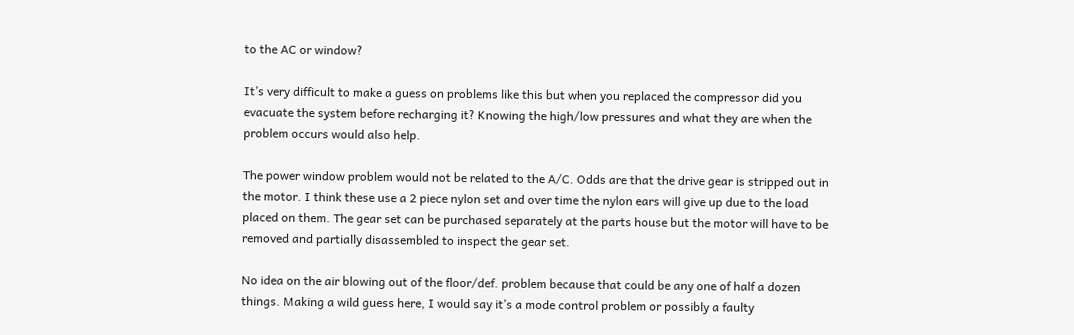to the AC or window?

It’s very difficult to make a guess on problems like this but when you replaced the compressor did you evacuate the system before recharging it? Knowing the high/low pressures and what they are when the problem occurs would also help.

The power window problem would not be related to the A/C. Odds are that the drive gear is stripped out in the motor. I think these use a 2 piece nylon set and over time the nylon ears will give up due to the load placed on them. The gear set can be purchased separately at the parts house but the motor will have to be removed and partially disassembled to inspect the gear set.

No idea on the air blowing out of the floor/def. problem because that could be any one of half a dozen things. Making a wild guess here, I would say it’s a mode control problem or possibly a faulty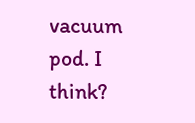vacuum pod. I think?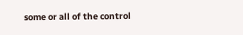some or all of the control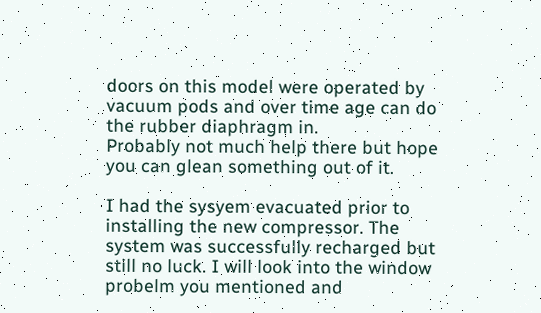doors on this model were operated by vacuum pods and over time age can do the rubber diaphragm in.
Probably not much help there but hope you can glean something out of it.

I had the sysyem evacuated prior to installing the new compressor. The system was successfully recharged but still no luck. I will look into the window probelm you mentioned and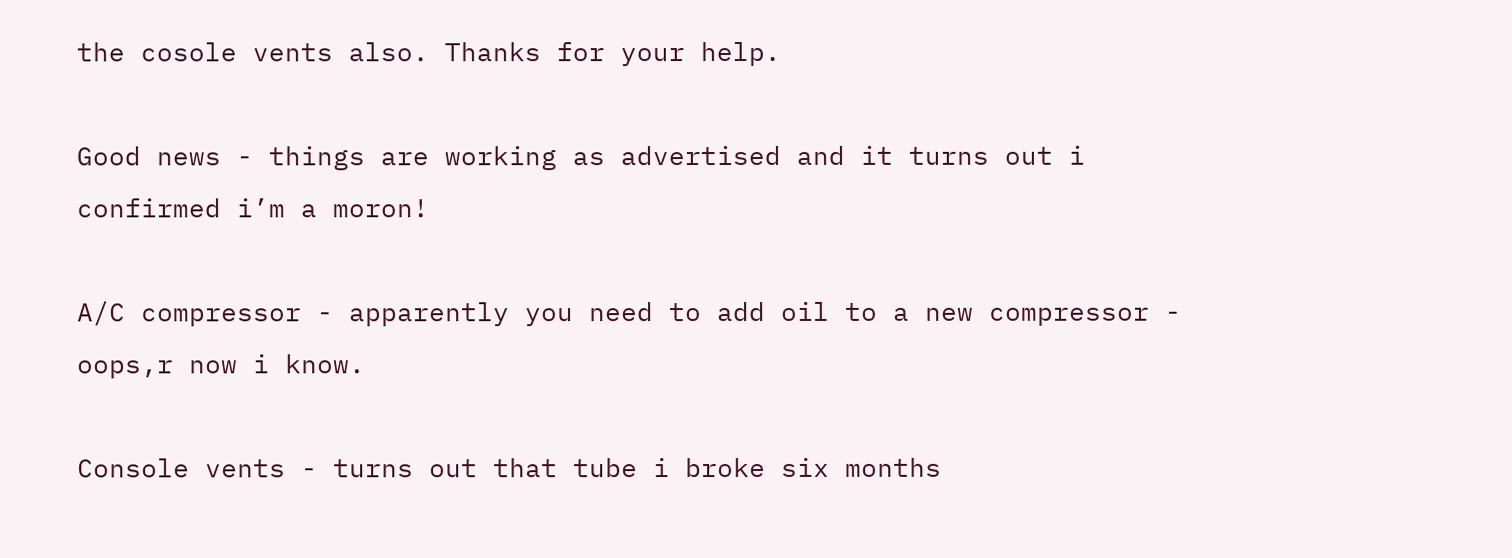the cosole vents also. Thanks for your help.

Good news - things are working as advertised and it turns out i confirmed i’m a moron!

A/C compressor - apparently you need to add oil to a new compressor - oops,r now i know.

Console vents - turns out that tube i broke six months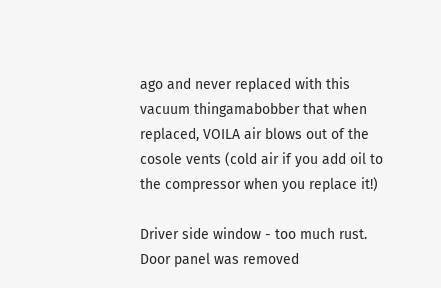ago and never replaced with this vacuum thingamabobber that when replaced, VOILA air blows out of the cosole vents (cold air if you add oil to the compressor when you replace it!)

Driver side window - too much rust. Door panel was removed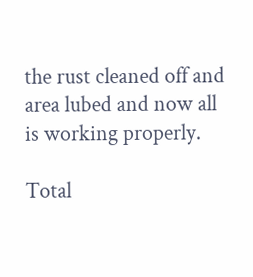the rust cleaned off and area lubed and now all is working properly.

Total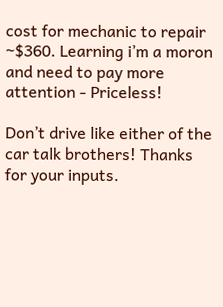cost for mechanic to repair ~$360. Learning i’m a moron and need to pay more attention - Priceless!

Don’t drive like either of the car talk brothers! Thanks for your inputs.